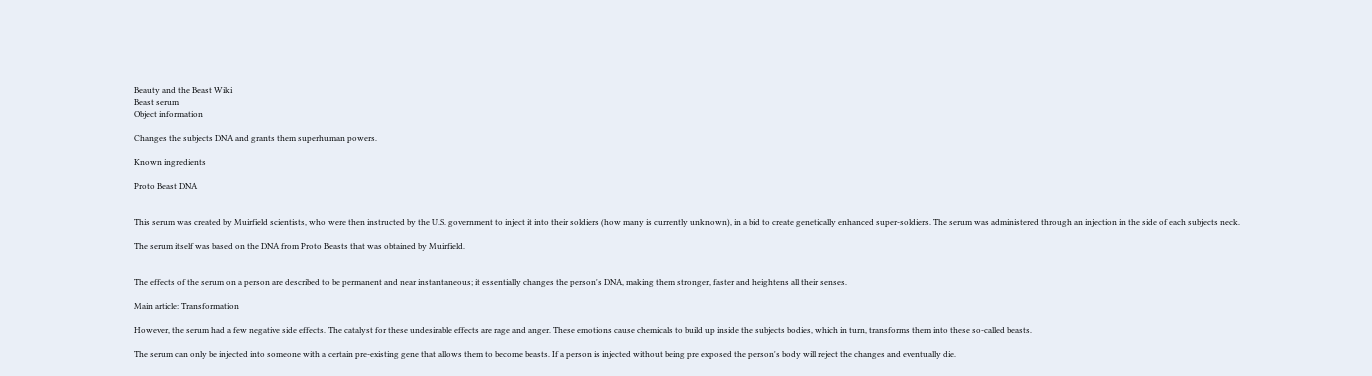Beauty and the Beast Wiki
Beast serum
Object information

Changes the subjects DNA and grants them superhuman powers.

Known ingredients

Proto Beast DNA


This serum was created by Muirfield scientists, who were then instructed by the U.S. government to inject it into their soldiers (how many is currently unknown), in a bid to create genetically enhanced super-soldiers. The serum was administered through an injection in the side of each subjects neck.

The serum itself was based on the DNA from Proto Beasts that was obtained by Muirfield.


The effects of the serum on a person are described to be permanent and near instantaneous; it essentially changes the person's DNA, making them stronger, faster and heightens all their senses.

Main article: Transformation

However, the serum had a few negative side effects. The catalyst for these undesirable effects are rage and anger. These emotions cause chemicals to build up inside the subjects bodies, which in turn, transforms them into these so-called beasts.

The serum can only be injected into someone with a certain pre-existing gene that allows them to become beasts. If a person is injected without being pre exposed the person's body will reject the changes and eventually die.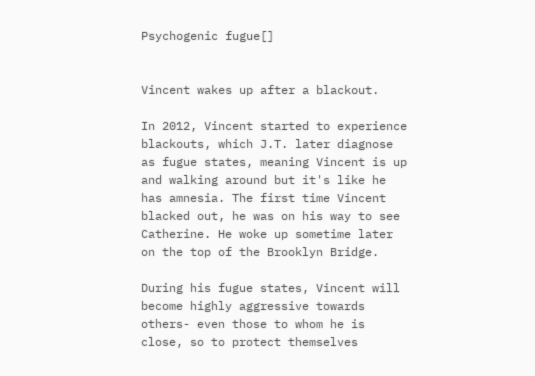Psychogenic fugue[]


Vincent wakes up after a blackout.

In 2012, Vincent started to experience blackouts, which J.T. later diagnose as fugue states, meaning Vincent is up and walking around but it's like he has amnesia. The first time Vincent blacked out, he was on his way to see Catherine. He woke up sometime later on the top of the Brooklyn Bridge.

During his fugue states, Vincent will become highly aggressive towards others- even those to whom he is close, so to protect themselves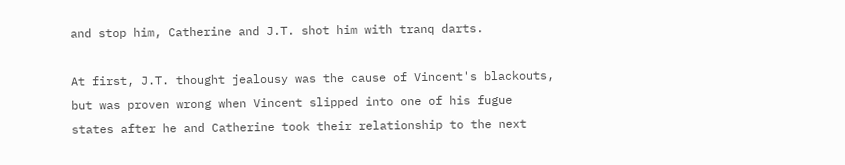and stop him, Catherine and J.T. shot him with tranq darts.

At first, J.T. thought jealousy was the cause of Vincent's blackouts, but was proven wrong when Vincent slipped into one of his fugue states after he and Catherine took their relationship to the next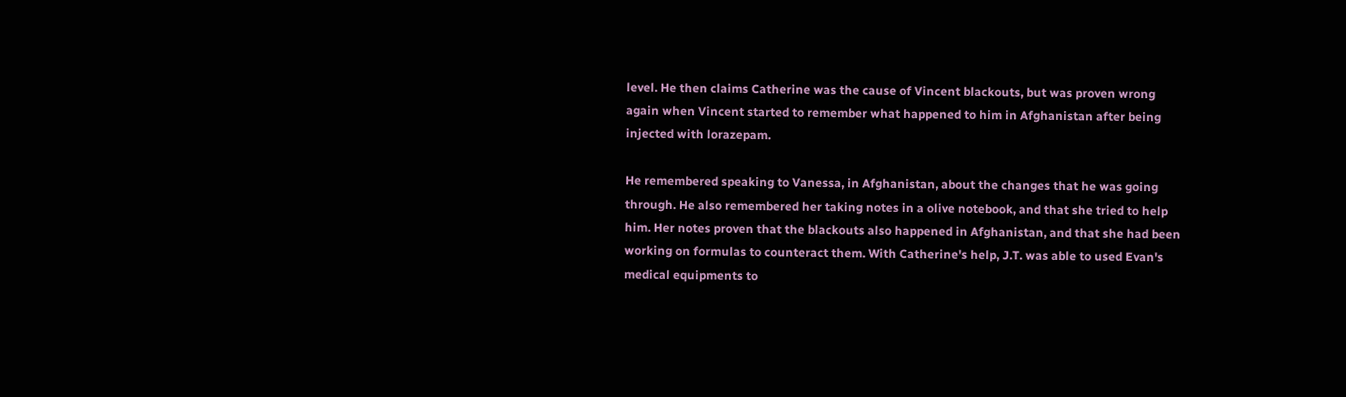level. He then claims Catherine was the cause of Vincent blackouts, but was proven wrong again when Vincent started to remember what happened to him in Afghanistan after being injected with lorazepam.

He remembered speaking to Vanessa, in Afghanistan, about the changes that he was going through. He also remembered her taking notes in a olive notebook, and that she tried to help him. Her notes proven that the blackouts also happened in Afghanistan, and that she had been working on formulas to counteract them. With Catherine's help, J.T. was able to used Evan's medical equipments to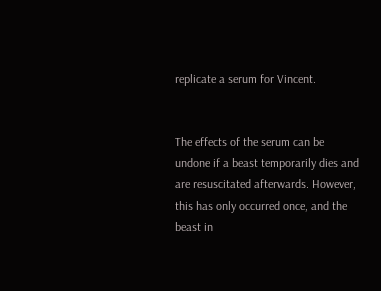replicate a serum for Vincent.


The effects of the serum can be undone if a beast temporarily dies and are resuscitated afterwards. However, this has only occurred once, and the beast in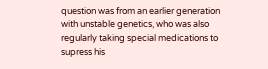question was from an earlier generation with unstable genetics, who was also regularly taking special medications to supress his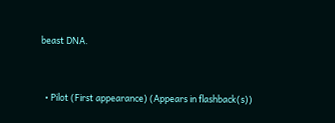beast DNA.


  • Pilot (First appearance) (Appears in flashback(s))